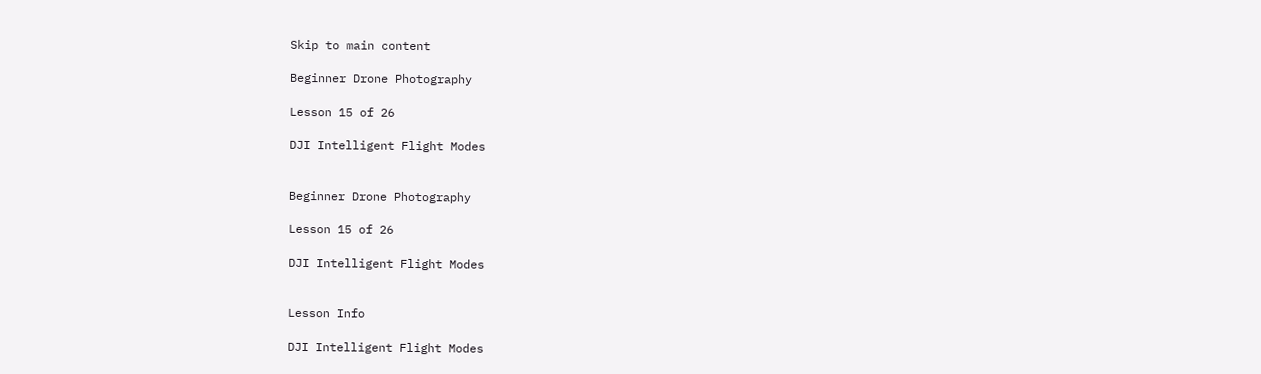Skip to main content

Beginner Drone Photography

Lesson 15 of 26

DJI Intelligent Flight Modes


Beginner Drone Photography

Lesson 15 of 26

DJI Intelligent Flight Modes


Lesson Info

DJI Intelligent Flight Modes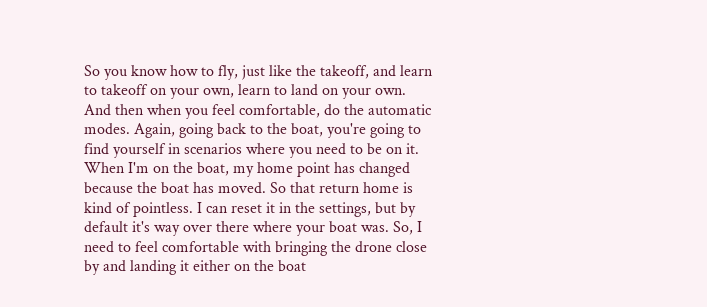So you know how to fly, just like the takeoff, and learn to takeoff on your own, learn to land on your own. And then when you feel comfortable, do the automatic modes. Again, going back to the boat, you're going to find yourself in scenarios where you need to be on it. When I'm on the boat, my home point has changed because the boat has moved. So that return home is kind of pointless. I can reset it in the settings, but by default it's way over there where your boat was. So, I need to feel comfortable with bringing the drone close by and landing it either on the boat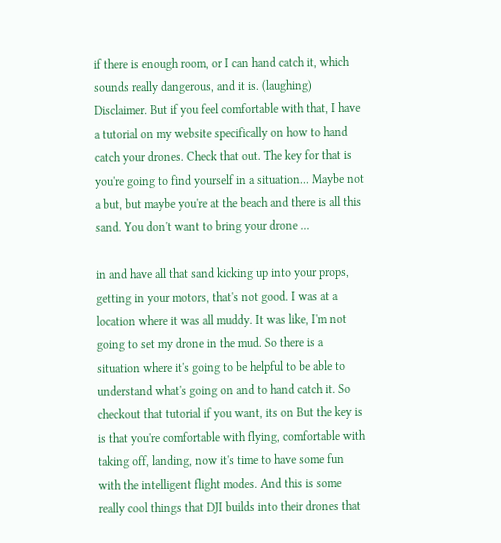if there is enough room, or I can hand catch it, which sounds really dangerous, and it is. (laughing) Disclaimer. But if you feel comfortable with that, I have a tutorial on my website specifically on how to hand catch your drones. Check that out. The key for that is you're going to find yourself in a situation... Maybe not a but, but maybe you're at the beach and there is all this sand. You don't want to bring your drone ...

in and have all that sand kicking up into your props, getting in your motors, that's not good. I was at a location where it was all muddy. It was like, I'm not going to set my drone in the mud. So there is a situation where it's going to be helpful to be able to understand what's going on and to hand catch it. So checkout that tutorial if you want, its on But the key is is that you're comfortable with flying, comfortable with taking off, landing, now it's time to have some fun with the intelligent flight modes. And this is some really cool things that DJI builds into their drones that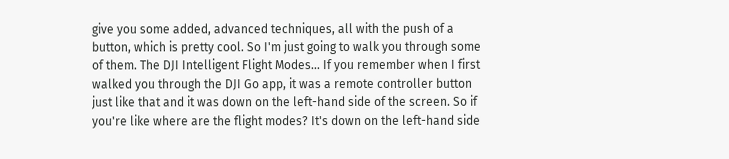give you some added, advanced techniques, all with the push of a button, which is pretty cool. So I'm just going to walk you through some of them. The DJI Intelligent Flight Modes... If you remember when I first walked you through the DJI Go app, it was a remote controller button just like that and it was down on the left-hand side of the screen. So if you're like where are the flight modes? It's down on the left-hand side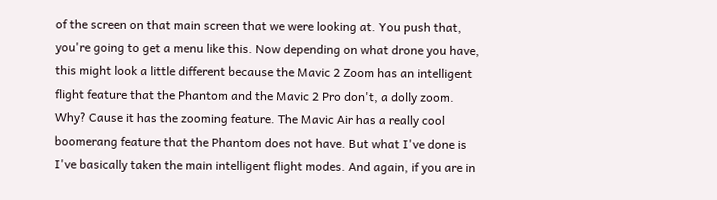of the screen on that main screen that we were looking at. You push that, you're going to get a menu like this. Now depending on what drone you have, this might look a little different because the Mavic 2 Zoom has an intelligent flight feature that the Phantom and the Mavic 2 Pro don't, a dolly zoom. Why? Cause it has the zooming feature. The Mavic Air has a really cool boomerang feature that the Phantom does not have. But what I've done is I've basically taken the main intelligent flight modes. And again, if you are in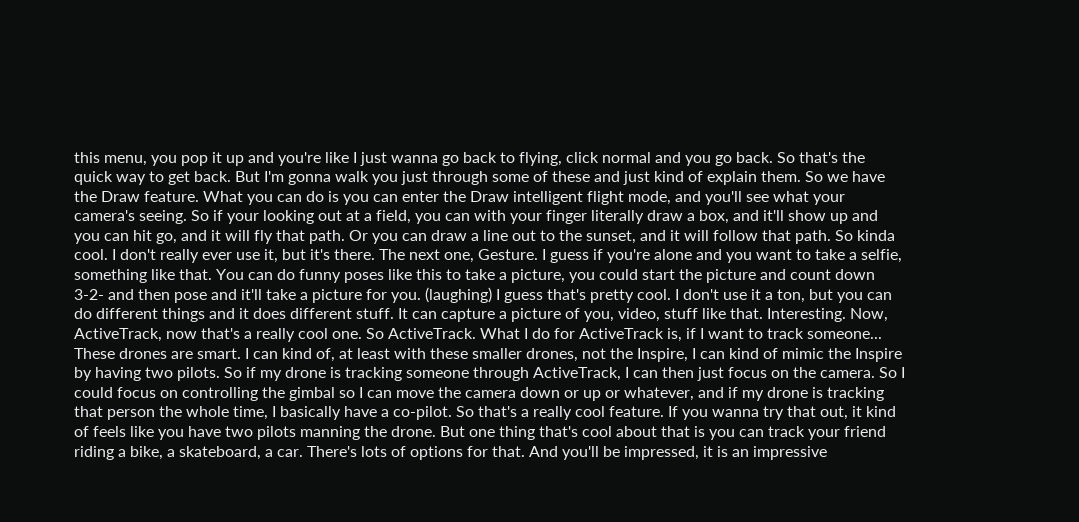this menu, you pop it up and you're like I just wanna go back to flying, click normal and you go back. So that's the quick way to get back. But I'm gonna walk you just through some of these and just kind of explain them. So we have the Draw feature. What you can do is you can enter the Draw intelligent flight mode, and you'll see what your camera's seeing. So if your looking out at a field, you can with your finger literally draw a box, and it'll show up and you can hit go, and it will fly that path. Or you can draw a line out to the sunset, and it will follow that path. So kinda cool. I don't really ever use it, but it's there. The next one, Gesture. I guess if you're alone and you want to take a selfie, something like that. You can do funny poses like this to take a picture, you could start the picture and count down 3-2- and then pose and it'll take a picture for you. (laughing) I guess that's pretty cool. I don't use it a ton, but you can do different things and it does different stuff. It can capture a picture of you, video, stuff like that. Interesting. Now, ActiveTrack, now that's a really cool one. So ActiveTrack. What I do for ActiveTrack is, if I want to track someone... These drones are smart. I can kind of, at least with these smaller drones, not the Inspire, I can kind of mimic the Inspire by having two pilots. So if my drone is tracking someone through ActiveTrack, I can then just focus on the camera. So I could focus on controlling the gimbal so I can move the camera down or up or whatever, and if my drone is tracking that person the whole time, I basically have a co-pilot. So that's a really cool feature. If you wanna try that out, it kind of feels like you have two pilots manning the drone. But one thing that's cool about that is you can track your friend riding a bike, a skateboard, a car. There's lots of options for that. And you'll be impressed, it is an impressive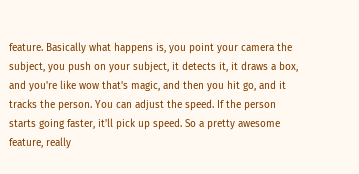feature. Basically what happens is, you point your camera the subject, you push on your subject, it detects it, it draws a box, and you're like wow that's magic, and then you hit go, and it tracks the person. You can adjust the speed. If the person starts going faster, it'll pick up speed. So a pretty awesome feature, really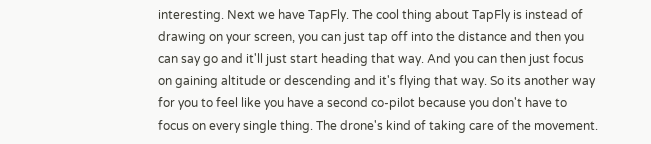interesting. Next we have TapFly. The cool thing about TapFly is instead of drawing on your screen, you can just tap off into the distance and then you can say go and it'll just start heading that way. And you can then just focus on gaining altitude or descending and it's flying that way. So its another way for you to feel like you have a second co-pilot because you don't have to focus on every single thing. The drone's kind of taking care of the movement.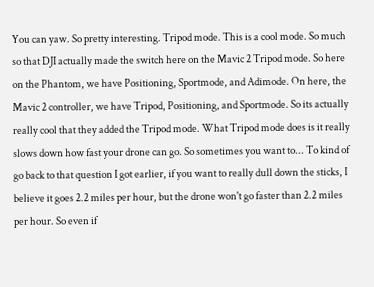You can yaw. So pretty interesting. Tripod mode. This is a cool mode. So much so that DJI actually made the switch here on the Mavic 2 Tripod mode. So here on the Phantom, we have Positioning, Sportmode, and Adimode. On here, the Mavic 2 controller, we have Tripod, Positioning, and Sportmode. So its actually really cool that they added the Tripod mode. What Tripod mode does is it really slows down how fast your drone can go. So sometimes you want to... To kind of go back to that question I got earlier, if you want to really dull down the sticks, I believe it goes 2.2 miles per hour, but the drone won't go faster than 2.2 miles per hour. So even if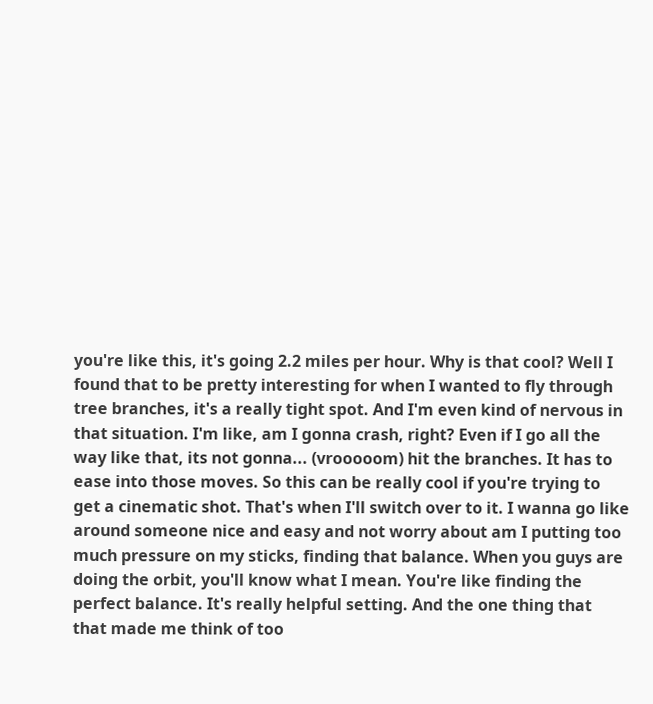you're like this, it's going 2.2 miles per hour. Why is that cool? Well I found that to be pretty interesting for when I wanted to fly through tree branches, it's a really tight spot. And I'm even kind of nervous in that situation. I'm like, am I gonna crash, right? Even if I go all the way like that, its not gonna... (vrooooom) hit the branches. It has to ease into those moves. So this can be really cool if you're trying to get a cinematic shot. That's when I'll switch over to it. I wanna go like around someone nice and easy and not worry about am I putting too much pressure on my sticks, finding that balance. When you guys are doing the orbit, you'll know what I mean. You're like finding the perfect balance. It's really helpful setting. And the one thing that that made me think of too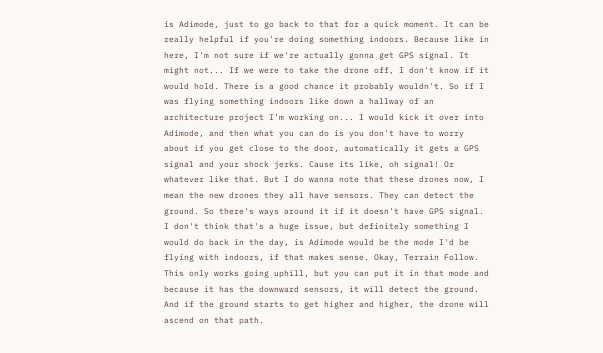is Adimode, just to go back to that for a quick moment. It can be really helpful if you're doing something indoors. Because like in here, I'm not sure if we're actually gonna get GPS signal. It might not... If we were to take the drone off, I don't know if it would hold. There is a good chance it probably wouldn't. So if I was flying something indoors like down a hallway of an architecture project I'm working on... I would kick it over into Adimode, and then what you can do is you don't have to worry about if you get close to the door, automatically it gets a GPS signal and your shock jerks. Cause its like, oh signal! Or whatever like that. But I do wanna note that these drones now, I mean the new drones they all have sensors. They can detect the ground. So there's ways around it if it doesn't have GPS signal. I don't think that's a huge issue, but definitely something I would do back in the day, is Adimode would be the mode I'd be flying with indoors, if that makes sense. Okay, Terrain Follow. This only works going uphill, but you can put it in that mode and because it has the downward sensors, it will detect the ground. And if the ground starts to get higher and higher, the drone will ascend on that path.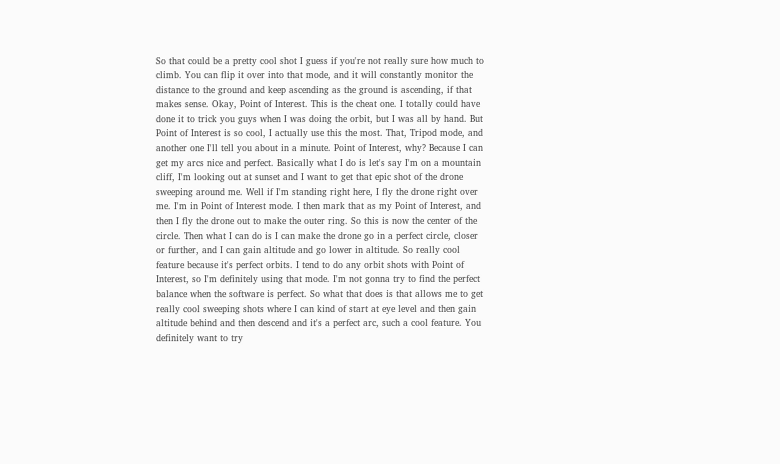So that could be a pretty cool shot I guess if you're not really sure how much to climb. You can flip it over into that mode, and it will constantly monitor the distance to the ground and keep ascending as the ground is ascending, if that makes sense. Okay, Point of Interest. This is the cheat one. I totally could have done it to trick you guys when I was doing the orbit, but I was all by hand. But Point of Interest is so cool, I actually use this the most. That, Tripod mode, and another one I'll tell you about in a minute. Point of Interest, why? Because I can get my arcs nice and perfect. Basically what I do is let's say I'm on a mountain cliff, I'm looking out at sunset and I want to get that epic shot of the drone sweeping around me. Well if I'm standing right here, I fly the drone right over me. I'm in Point of Interest mode. I then mark that as my Point of Interest, and then I fly the drone out to make the outer ring. So this is now the center of the circle. Then what I can do is I can make the drone go in a perfect circle, closer or further, and I can gain altitude and go lower in altitude. So really cool feature because it's perfect orbits. I tend to do any orbit shots with Point of Interest, so I'm definitely using that mode. I'm not gonna try to find the perfect balance when the software is perfect. So what that does is that allows me to get really cool sweeping shots where I can kind of start at eye level and then gain altitude behind and then descend and it's a perfect arc, such a cool feature. You definitely want to try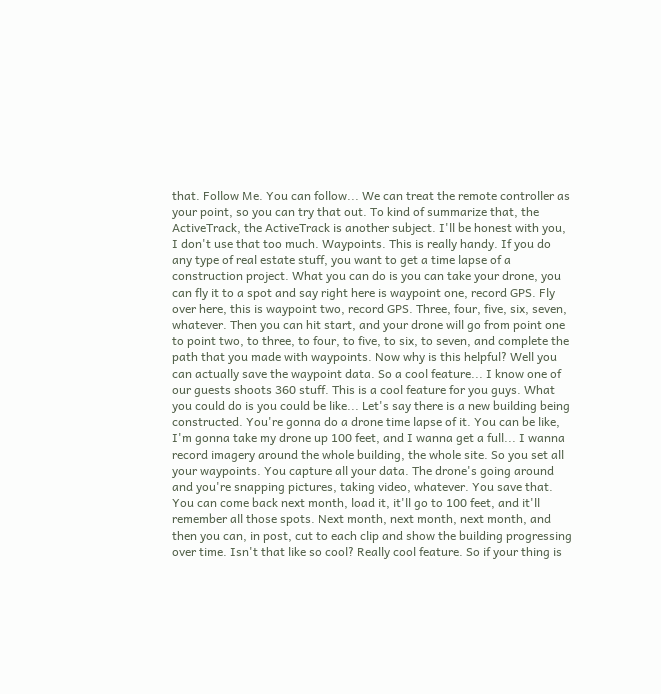that. Follow Me. You can follow... We can treat the remote controller as your point, so you can try that out. To kind of summarize that, the ActiveTrack, the ActiveTrack is another subject. I'll be honest with you, I don't use that too much. Waypoints. This is really handy. If you do any type of real estate stuff, you want to get a time lapse of a construction project. What you can do is you can take your drone, you can fly it to a spot and say right here is waypoint one, record GPS. Fly over here, this is waypoint two, record GPS. Three, four, five, six, seven, whatever. Then you can hit start, and your drone will go from point one to point two, to three, to four, to five, to six, to seven, and complete the path that you made with waypoints. Now why is this helpful? Well you can actually save the waypoint data. So a cool feature... I know one of our guests shoots 360 stuff. This is a cool feature for you guys. What you could do is you could be like... Let's say there is a new building being constructed. You're gonna do a drone time lapse of it. You can be like, I'm gonna take my drone up 100 feet, and I wanna get a full... I wanna record imagery around the whole building, the whole site. So you set all your waypoints. You capture all your data. The drone's going around and you're snapping pictures, taking video, whatever. You save that. You can come back next month, load it, it'll go to 100 feet, and it'll remember all those spots. Next month, next month, next month, and then you can, in post, cut to each clip and show the building progressing over time. Isn't that like so cool? Really cool feature. So if your thing is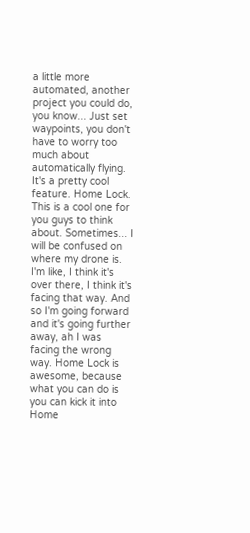a little more automated, another project you could do, you know... Just set waypoints, you don't have to worry too much about automatically flying. It's a pretty cool feature. Home Lock. This is a cool one for you guys to think about. Sometimes... I will be confused on where my drone is. I'm like, I think it's over there, I think it's facing that way. And so I'm going forward and it's going further away, ah I was facing the wrong way. Home Lock is awesome, because what you can do is you can kick it into Home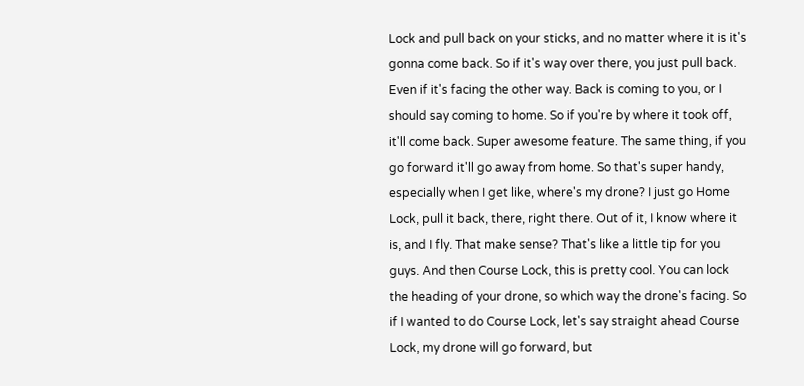Lock and pull back on your sticks, and no matter where it is it's gonna come back. So if it's way over there, you just pull back. Even if it's facing the other way. Back is coming to you, or I should say coming to home. So if you're by where it took off, it'll come back. Super awesome feature. The same thing, if you go forward it'll go away from home. So that's super handy, especially when I get like, where's my drone? I just go Home Lock, pull it back, there, right there. Out of it, I know where it is, and I fly. That make sense? That's like a little tip for you guys. And then Course Lock, this is pretty cool. You can lock the heading of your drone, so which way the drone's facing. So if I wanted to do Course Lock, let's say straight ahead Course Lock, my drone will go forward, but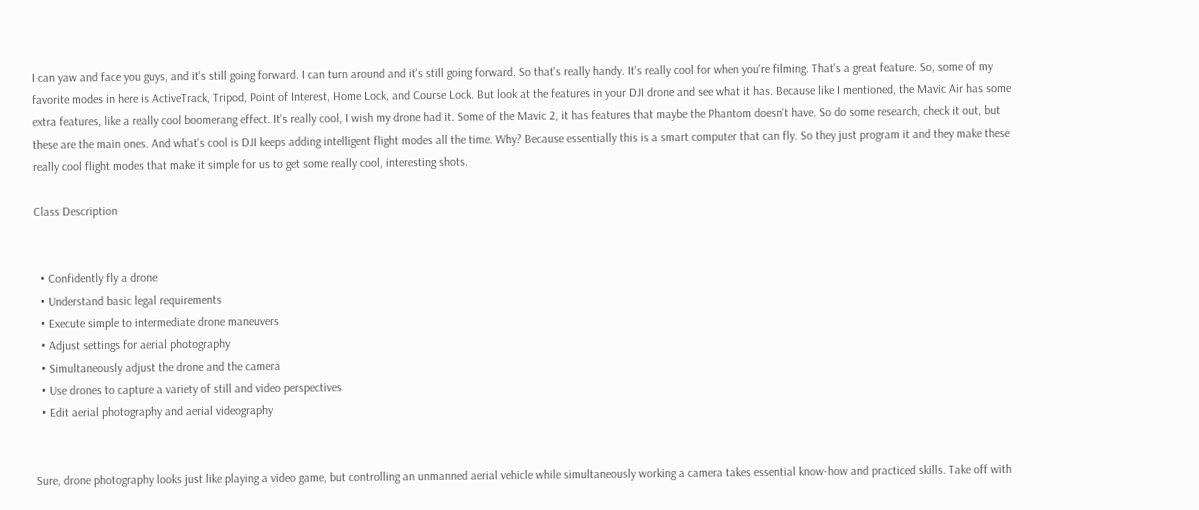I can yaw and face you guys, and it's still going forward. I can turn around and it's still going forward. So that's really handy. It's really cool for when you're filming. That's a great feature. So, some of my favorite modes in here is ActiveTrack, Tripod, Point of Interest, Home Lock, and Course Lock. But look at the features in your DJI drone and see what it has. Because like I mentioned, the Mavic Air has some extra features, like a really cool boomerang effect. It's really cool, I wish my drone had it. Some of the Mavic 2, it has features that maybe the Phantom doesn't have. So do some research, check it out, but these are the main ones. And what's cool is DJI keeps adding intelligent flight modes all the time. Why? Because essentially this is a smart computer that can fly. So they just program it and they make these really cool flight modes that make it simple for us to get some really cool, interesting shots.

Class Description


  • Confidently fly a drone
  • Understand basic legal requirements
  • Execute simple to intermediate drone maneuvers
  • Adjust settings for aerial photography
  • Simultaneously adjust the drone and the camera
  • Use drones to capture a variety of still and video perspectives
  • Edit aerial photography and aerial videography


Sure, drone photography looks just like playing a video game, but controlling an unmanned aerial vehicle while simultaneously working a camera takes essential know-how and practiced skills. Take off with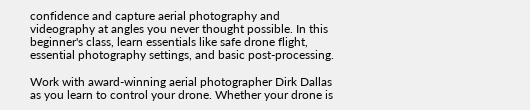confidence and capture aerial photography and videography at angles you never thought possible. In this beginner's class, learn essentials like safe drone flight, essential photography settings, and basic post-processing.

Work with award-winning aerial photographer Dirk Dallas as you learn to control your drone. Whether your drone is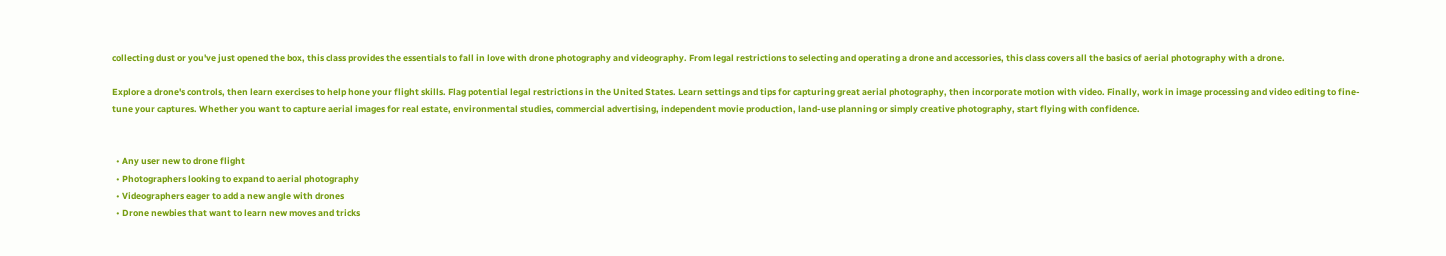collecting dust or you've just opened the box, this class provides the essentials to fall in love with drone photography and videography. From legal restrictions to selecting and operating a drone and accessories, this class covers all the basics of aerial photography with a drone.

Explore a drone's controls, then learn exercises to help hone your flight skills. Flag potential legal restrictions in the United States. Learn settings and tips for capturing great aerial photography, then incorporate motion with video. Finally, work in image processing and video editing to fine-tune your captures. Whether you want to capture aerial images for real estate, environmental studies, commercial advertising, independent movie production, land-use planning or simply creative photography, start flying with confidence.


  • Any user new to drone flight
  • Photographers looking to expand to aerial photography
  • Videographers eager to add a new angle with drones
  • Drone newbies that want to learn new moves and tricks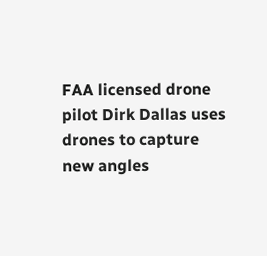FAA licensed drone pilot Dirk Dallas uses drones to capture new angles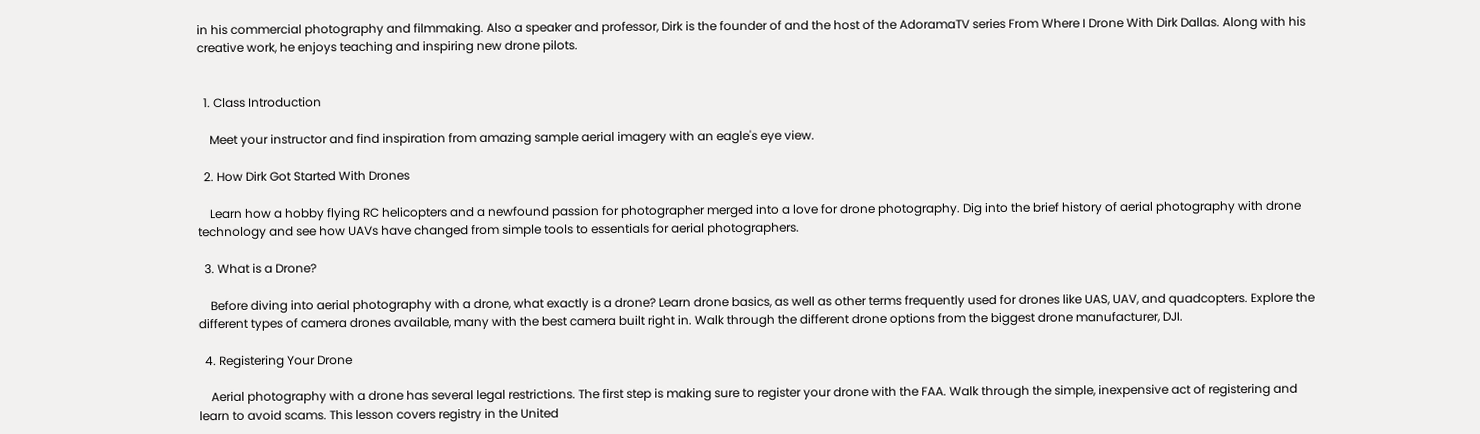in his commercial photography and filmmaking. Also a speaker and professor, Dirk is the founder of and the host of the AdoramaTV series From Where I Drone With Dirk Dallas. Along with his creative work, he enjoys teaching and inspiring new drone pilots.


  1. Class Introduction

    Meet your instructor and find inspiration from amazing sample aerial imagery with an eagle's eye view.

  2. How Dirk Got Started With Drones

    Learn how a hobby flying RC helicopters and a newfound passion for photographer merged into a love for drone photography. Dig into the brief history of aerial photography with drone technology and see how UAVs have changed from simple tools to essentials for aerial photographers.

  3. What is a Drone?

    Before diving into aerial photography with a drone, what exactly is a drone? Learn drone basics, as well as other terms frequently used for drones like UAS, UAV, and quadcopters. Explore the different types of camera drones available, many with the best camera built right in. Walk through the different drone options from the biggest drone manufacturer, DJI.

  4. Registering Your Drone

    Aerial photography with a drone has several legal restrictions. The first step is making sure to register your drone with the FAA. Walk through the simple, inexpensive act of registering and learn to avoid scams. This lesson covers registry in the United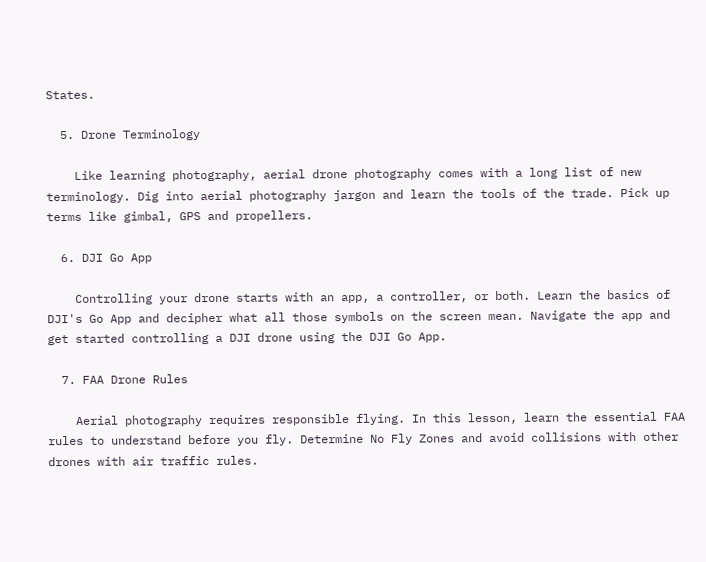States.

  5. Drone Terminology

    Like learning photography, aerial drone photography comes with a long list of new terminology. Dig into aerial photography jargon and learn the tools of the trade. Pick up terms like gimbal, GPS and propellers.

  6. DJI Go App

    Controlling your drone starts with an app, a controller, or both. Learn the basics of DJI's Go App and decipher what all those symbols on the screen mean. Navigate the app and get started controlling a DJI drone using the DJI Go App.

  7. FAA Drone Rules

    Aerial photography requires responsible flying. In this lesson, learn the essential FAA rules to understand before you fly. Determine No Fly Zones and avoid collisions with other drones with air traffic rules.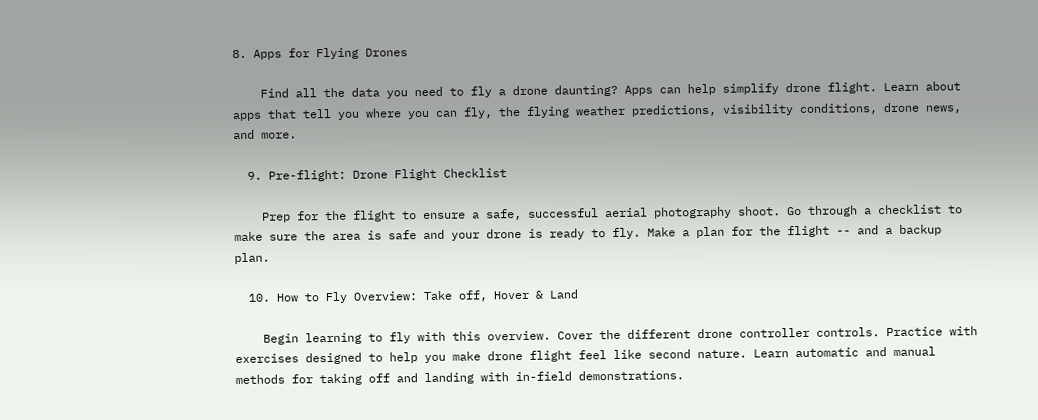8. Apps for Flying Drones

    Find all the data you need to fly a drone daunting? Apps can help simplify drone flight. Learn about apps that tell you where you can fly, the flying weather predictions, visibility conditions, drone news, and more.

  9. Pre-flight: Drone Flight Checklist

    Prep for the flight to ensure a safe, successful aerial photography shoot. Go through a checklist to make sure the area is safe and your drone is ready to fly. Make a plan for the flight -- and a backup plan.

  10. How to Fly Overview: Take off, Hover & Land

    Begin learning to fly with this overview. Cover the different drone controller controls. Practice with exercises designed to help you make drone flight feel like second nature. Learn automatic and manual methods for taking off and landing with in-field demonstrations.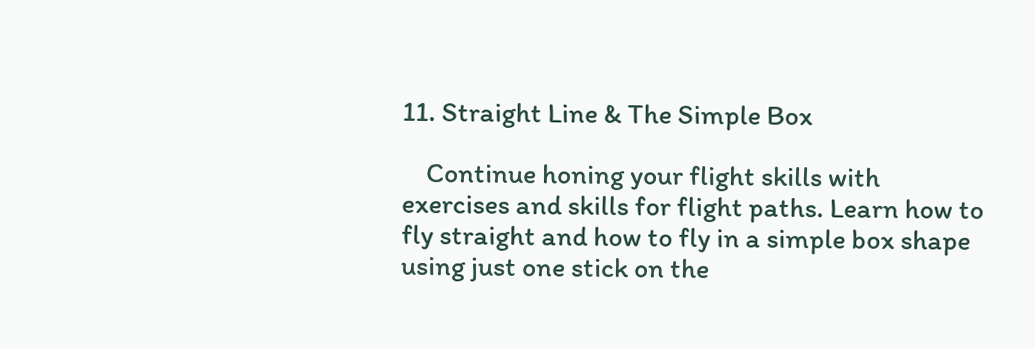11. Straight Line & The Simple Box

    Continue honing your flight skills with exercises and skills for flight paths. Learn how to fly straight and how to fly in a simple box shape using just one stick on the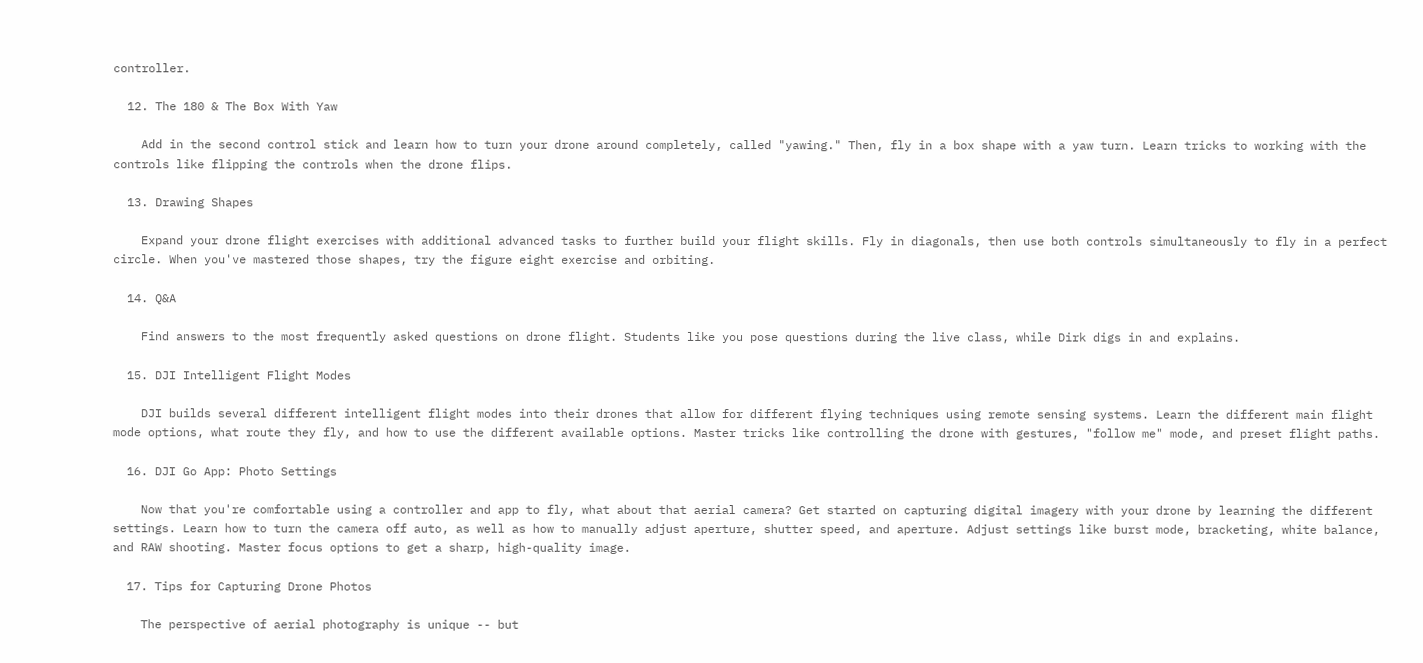controller.

  12. The 180 & The Box With Yaw

    Add in the second control stick and learn how to turn your drone around completely, called "yawing." Then, fly in a box shape with a yaw turn. Learn tricks to working with the controls like flipping the controls when the drone flips.

  13. Drawing Shapes

    Expand your drone flight exercises with additional advanced tasks to further build your flight skills. Fly in diagonals, then use both controls simultaneously to fly in a perfect circle. When you've mastered those shapes, try the figure eight exercise and orbiting.

  14. Q&A

    Find answers to the most frequently asked questions on drone flight. Students like you pose questions during the live class, while Dirk digs in and explains.

  15. DJI Intelligent Flight Modes

    DJI builds several different intelligent flight modes into their drones that allow for different flying techniques using remote sensing systems. Learn the different main flight mode options, what route they fly, and how to use the different available options. Master tricks like controlling the drone with gestures, "follow me" mode, and preset flight paths.

  16. DJI Go App: Photo Settings

    Now that you're comfortable using a controller and app to fly, what about that aerial camera? Get started on capturing digital imagery with your drone by learning the different settings. Learn how to turn the camera off auto, as well as how to manually adjust aperture, shutter speed, and aperture. Adjust settings like burst mode, bracketing, white balance, and RAW shooting. Master focus options to get a sharp, high-quality image.

  17. Tips for Capturing Drone Photos

    The perspective of aerial photography is unique -- but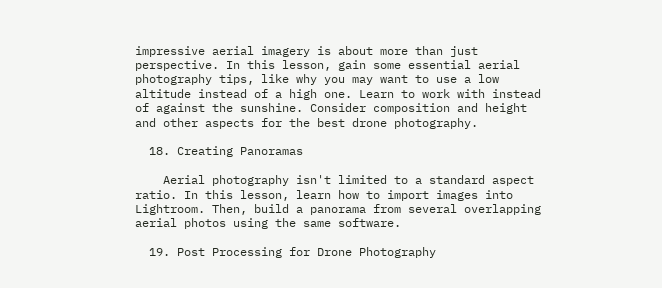impressive aerial imagery is about more than just perspective. In this lesson, gain some essential aerial photography tips, like why you may want to use a low altitude instead of a high one. Learn to work with instead of against the sunshine. Consider composition and height and other aspects for the best drone photography.

  18. Creating Panoramas

    Aerial photography isn't limited to a standard aspect ratio. In this lesson, learn how to import images into Lightroom. Then, build a panorama from several overlapping aerial photos using the same software.

  19. Post Processing for Drone Photography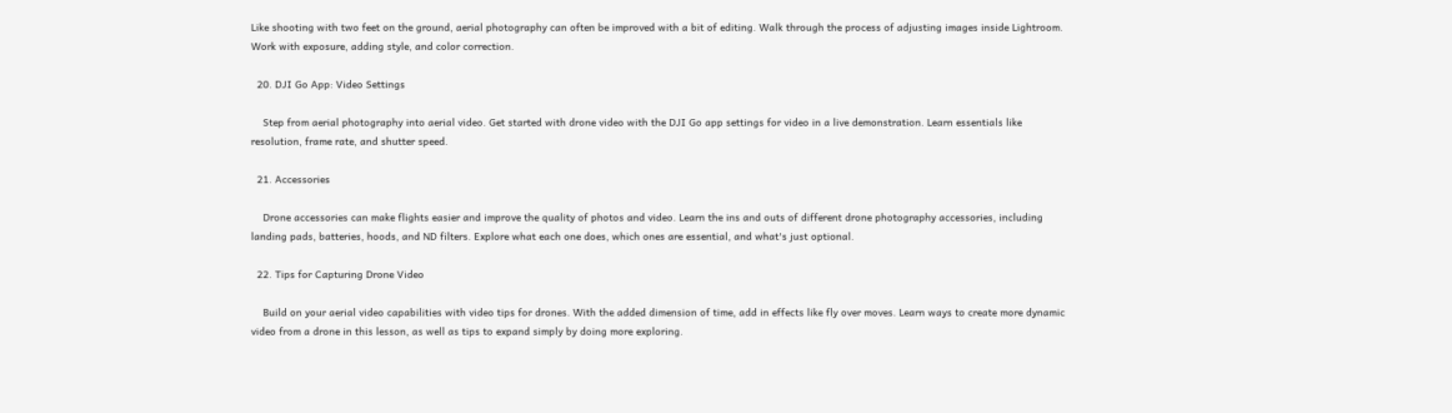Like shooting with two feet on the ground, aerial photography can often be improved with a bit of editing. Walk through the process of adjusting images inside Lightroom. Work with exposure, adding style, and color correction.

  20. DJI Go App: Video Settings

    Step from aerial photography into aerial video. Get started with drone video with the DJI Go app settings for video in a live demonstration. Learn essentials like resolution, frame rate, and shutter speed.

  21. Accessories

    Drone accessories can make flights easier and improve the quality of photos and video. Learn the ins and outs of different drone photography accessories, including landing pads, batteries, hoods, and ND filters. Explore what each one does, which ones are essential, and what's just optional.

  22. Tips for Capturing Drone Video

    Build on your aerial video capabilities with video tips for drones. With the added dimension of time, add in effects like fly over moves. Learn ways to create more dynamic video from a drone in this lesson, as well as tips to expand simply by doing more exploring.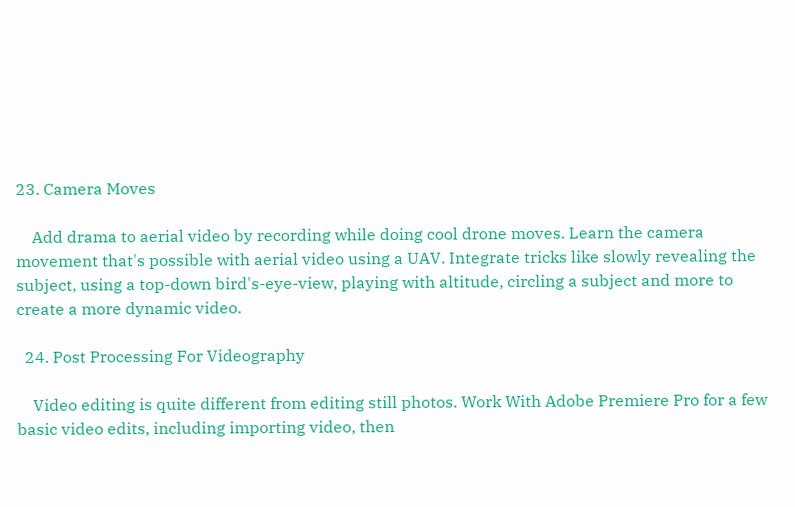23. Camera Moves

    Add drama to aerial video by recording while doing cool drone moves. Learn the camera movement that's possible with aerial video using a UAV. Integrate tricks like slowly revealing the subject, using a top-down bird's-eye-view, playing with altitude, circling a subject and more to create a more dynamic video.

  24. Post Processing For Videography

    Video editing is quite different from editing still photos. Work With Adobe Premiere Pro for a few basic video edits, including importing video, then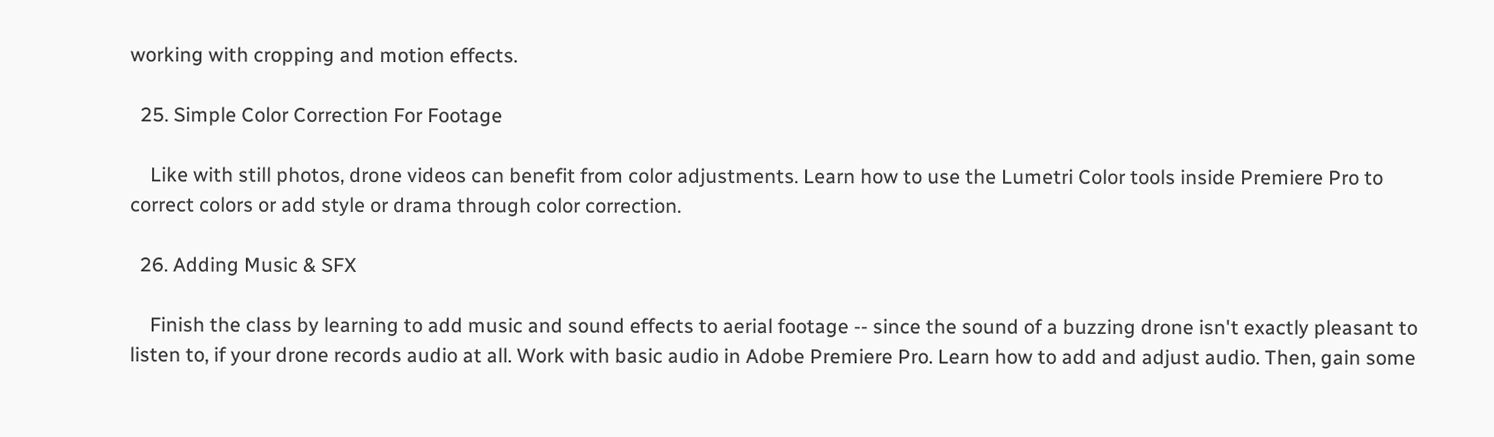working with cropping and motion effects.

  25. Simple Color Correction For Footage

    Like with still photos, drone videos can benefit from color adjustments. Learn how to use the Lumetri Color tools inside Premiere Pro to correct colors or add style or drama through color correction.

  26. Adding Music & SFX

    Finish the class by learning to add music and sound effects to aerial footage -- since the sound of a buzzing drone isn't exactly pleasant to listen to, if your drone records audio at all. Work with basic audio in Adobe Premiere Pro. Learn how to add and adjust audio. Then, gain some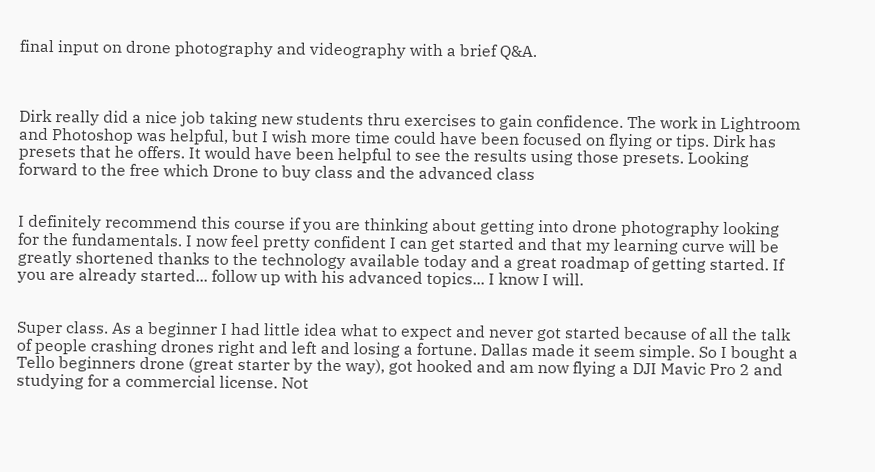final input on drone photography and videography with a brief Q&A.



Dirk really did a nice job taking new students thru exercises to gain confidence. The work in Lightroom and Photoshop was helpful, but I wish more time could have been focused on flying or tips. Dirk has presets that he offers. It would have been helpful to see the results using those presets. Looking forward to the free which Drone to buy class and the advanced class


I definitely recommend this course if you are thinking about getting into drone photography looking for the fundamentals. I now feel pretty confident I can get started and that my learning curve will be greatly shortened thanks to the technology available today and a great roadmap of getting started. If you are already started... follow up with his advanced topics... I know I will.


Super class. As a beginner I had little idea what to expect and never got started because of all the talk of people crashing drones right and left and losing a fortune. Dallas made it seem simple. So I bought a Tello beginners drone (great starter by the way), got hooked and am now flying a DJI Mavic Pro 2 and studying for a commercial license. Not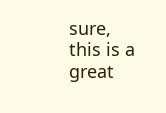sure, this is a great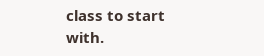class to start with.